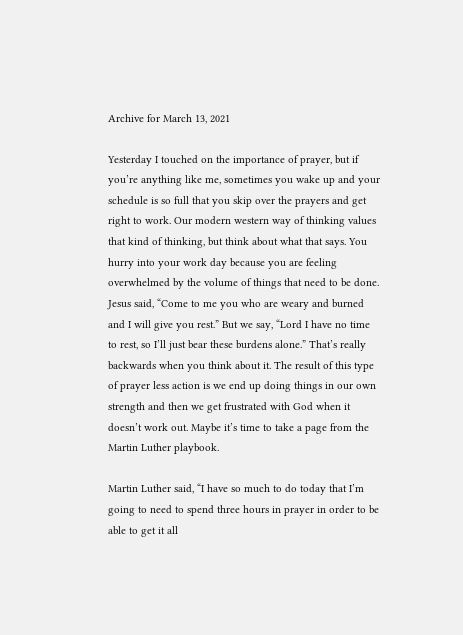Archive for March 13, 2021

Yesterday I touched on the importance of prayer, but if you’re anything like me, sometimes you wake up and your schedule is so full that you skip over the prayers and get right to work. Our modern western way of thinking values that kind of thinking, but think about what that says. You hurry into your work day because you are feeling overwhelmed by the volume of things that need to be done. Jesus said, “Come to me you who are weary and burned and I will give you rest.” But we say, “Lord I have no time to rest, so I’ll just bear these burdens alone.” That’s really backwards when you think about it. The result of this type of prayer less action is we end up doing things in our own strength and then we get frustrated with God when it doesn’t work out. Maybe it’s time to take a page from the Martin Luther playbook.

Martin Luther said, “I have so much to do today that I’m going to need to spend three hours in prayer in order to be able to get it all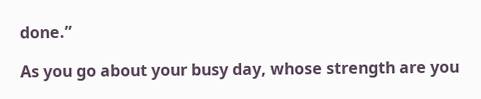done.”

As you go about your busy day, whose strength are you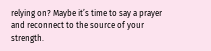relying on? Maybe it’s time to say a prayer and reconnect to the source of your strength.